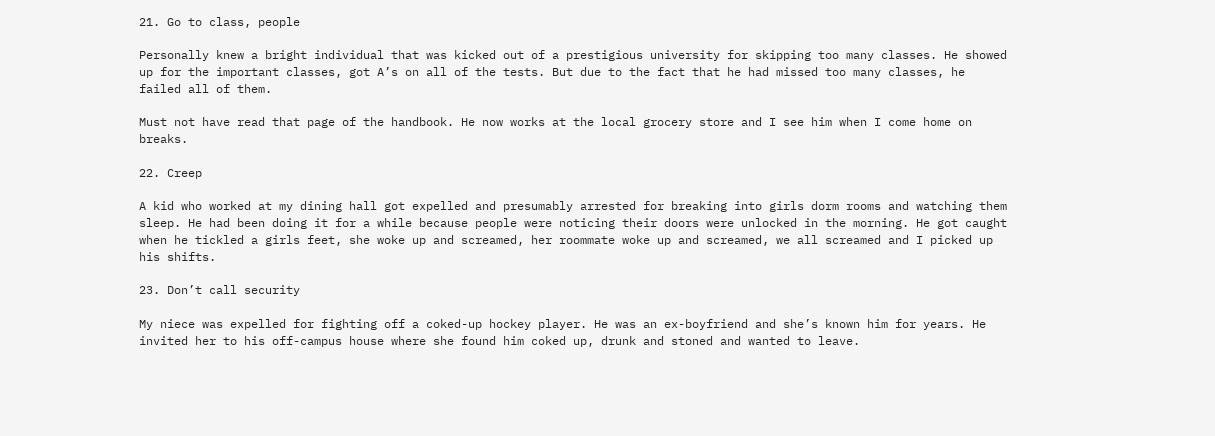21. Go to class, people

Personally knew a bright individual that was kicked out of a prestigious university for skipping too many classes. He showed up for the important classes, got A’s on all of the tests. But due to the fact that he had missed too many classes, he failed all of them.

Must not have read that page of the handbook. He now works at the local grocery store and I see him when I come home on breaks.

22. Creep

A kid who worked at my dining hall got expelled and presumably arrested for breaking into girls dorm rooms and watching them sleep. He had been doing it for a while because people were noticing their doors were unlocked in the morning. He got caught when he tickled a girls feet, she woke up and screamed, her roommate woke up and screamed, we all screamed and I picked up his shifts.

23. Don’t call security

My niece was expelled for fighting off a coked-up hockey player. He was an ex-boyfriend and she’s known him for years. He invited her to his off-campus house where she found him coked up, drunk and stoned and wanted to leave.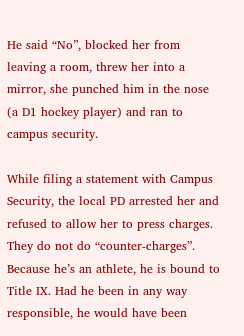He said “No”, blocked her from leaving a room, threw her into a mirror, she punched him in the nose (a D1 hockey player) and ran to campus security.

While filing a statement with Campus Security, the local PD arrested her and refused to allow her to press charges. They do not do “counter-charges”.
Because he’s an athlete, he is bound to Title IX. Had he been in any way responsible, he would have been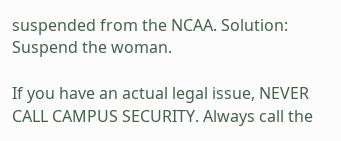suspended from the NCAA. Solution: Suspend the woman.

If you have an actual legal issue, NEVER CALL CAMPUS SECURITY. Always call the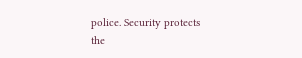police. Security protects the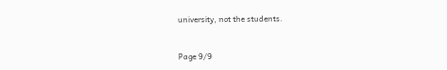university, not the students.


Page 9/9